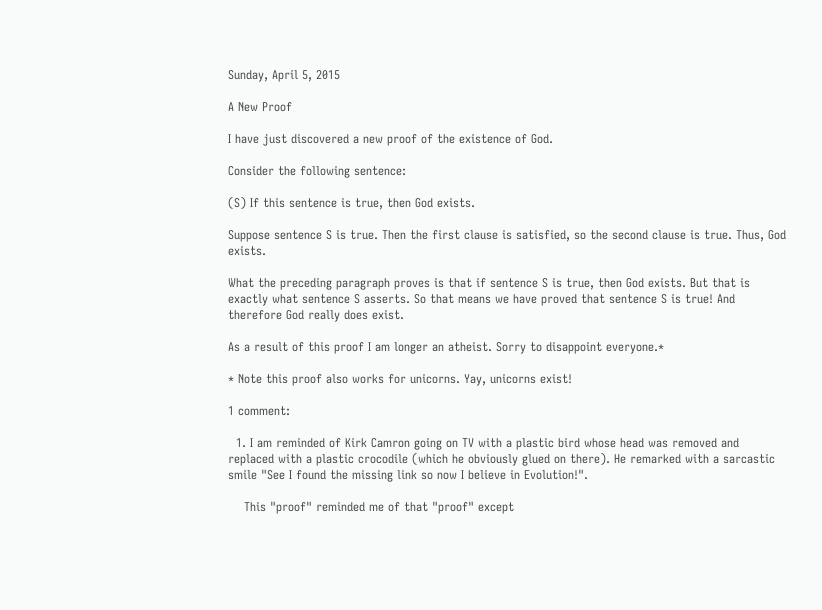Sunday, April 5, 2015

A New Proof

I have just discovered a new proof of the existence of God.

Consider the following sentence:

(S) If this sentence is true, then God exists.

Suppose sentence S is true. Then the first clause is satisfied, so the second clause is true. Thus, God exists.

What the preceding paragraph proves is that if sentence S is true, then God exists. But that is exactly what sentence S asserts. So that means we have proved that sentence S is true! And therefore God really does exist.

As a result of this proof I am longer an atheist. Sorry to disappoint everyone.*

* Note this proof also works for unicorns. Yay, unicorns exist!

1 comment:

  1. I am reminded of Kirk Camron going on TV with a plastic bird whose head was removed and replaced with a plastic crocodile (which he obviously glued on there). He remarked with a sarcastic smile "See I found the missing link so now I believe in Evolution!".

    This "proof" reminded me of that "proof" except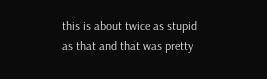this is about twice as stupid as that and that was pretty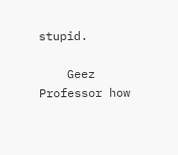stupid.

    Geez Professor how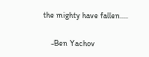the mighty have fallen....

    -Ben Yachov